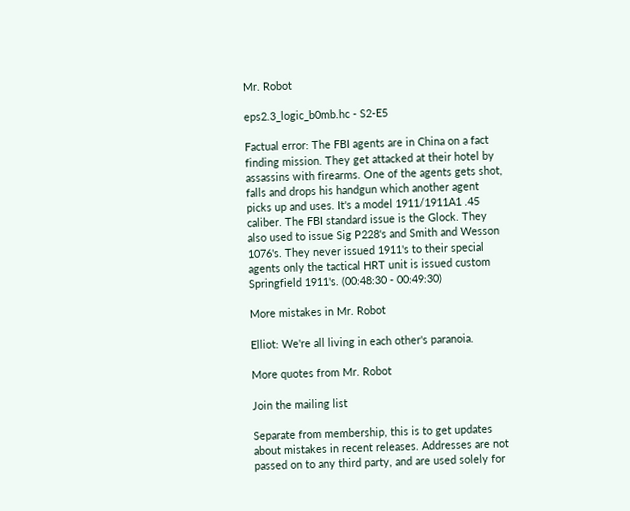Mr. Robot

eps2.3_logic_b0mb.hc - S2-E5

Factual error: The FBI agents are in China on a fact finding mission. They get attacked at their hotel by assassins with firearms. One of the agents gets shot, falls and drops his handgun which another agent picks up and uses. It's a model 1911/1911A1 .45 caliber. The FBI standard issue is the Glock. They also used to issue Sig P228's and Smith and Wesson 1076's. They never issued 1911's to their special agents only the tactical HRT unit is issued custom Springfield 1911's. (00:48:30 - 00:49:30)

More mistakes in Mr. Robot

Elliot: We're all living in each other's paranoia.

More quotes from Mr. Robot

Join the mailing list

Separate from membership, this is to get updates about mistakes in recent releases. Addresses are not passed on to any third party, and are used solely for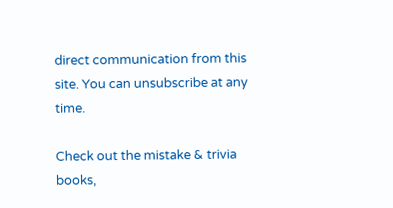direct communication from this site. You can unsubscribe at any time.

Check out the mistake & trivia books,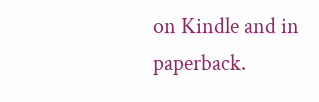on Kindle and in paperback.